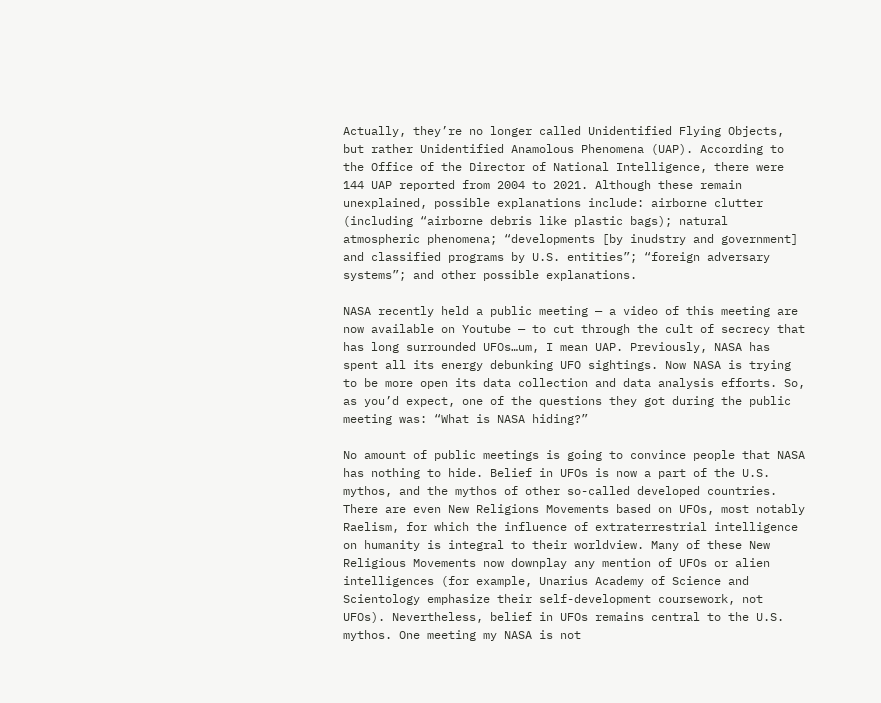Actually, they’re no longer called Unidentified Flying Objects, but rather Unidentified Anamolous Phenomena (UAP). According to the Office of the Director of National Intelligence, there were 144 UAP reported from 2004 to 2021. Although these remain unexplained, possible explanations include: airborne clutter (including “airborne debris like plastic bags); natural atmospheric phenomena; “developments [by inudstry and government] and classified programs by U.S. entities”; “foreign adversary systems”; and other possible explanations.

NASA recently held a public meeting — a video of this meeting are now available on Youtube — to cut through the cult of secrecy that has long surrounded UFOs…um, I mean UAP. Previously, NASA has spent all its energy debunking UFO sightings. Now NASA is trying to be more open its data collection and data analysis efforts. So, as you’d expect, one of the questions they got during the public meeting was: “What is NASA hiding?”

No amount of public meetings is going to convince people that NASA has nothing to hide. Belief in UFOs is now a part of the U.S. mythos, and the mythos of other so-called developed countries. There are even New Religions Movements based on UFOs, most notably Raelism, for which the influence of extraterrestrial intelligence on humanity is integral to their worldview. Many of these New Religious Movements now downplay any mention of UFOs or alien intelligences (for example, Unarius Academy of Science and Scientology emphasize their self-development coursework, not UFOs). Nevertheless, belief in UFOs remains central to the U.S. mythos. One meeting my NASA is not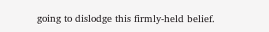going to dislodge this firmly-held belief.